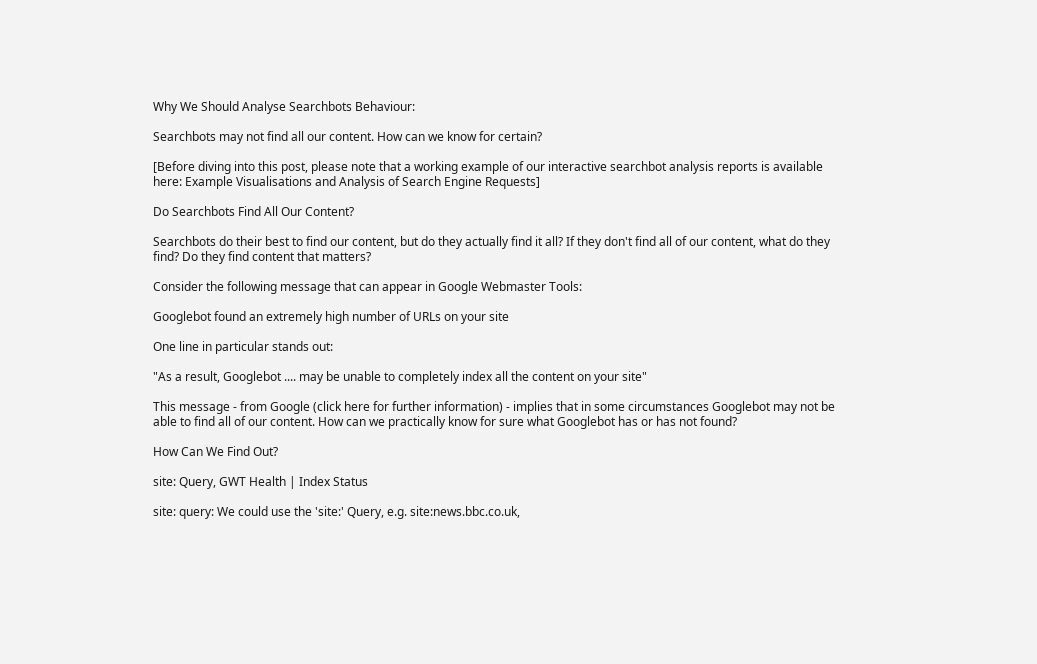Why We Should Analyse Searchbots Behaviour:

Searchbots may not find all our content. How can we know for certain?

[Before diving into this post, please note that a working example of our interactive searchbot analysis reports is available here: Example Visualisations and Analysis of Search Engine Requests]

Do Searchbots Find All Our Content?

Searchbots do their best to find our content, but do they actually find it all? If they don't find all of our content, what do they find? Do they find content that matters?

Consider the following message that can appear in Google Webmaster Tools:

Googlebot found an extremely high number of URLs on your site

One line in particular stands out:

"As a result, Googlebot .... may be unable to completely index all the content on your site"

This message - from Google (click here for further information) - implies that in some circumstances Googlebot may not be able to find all of our content. How can we practically know for sure what Googlebot has or has not found?

How Can We Find Out?

site: Query, GWT Health | Index Status

site: query: We could use the 'site:' Query, e.g. site:news.bbc.co.uk,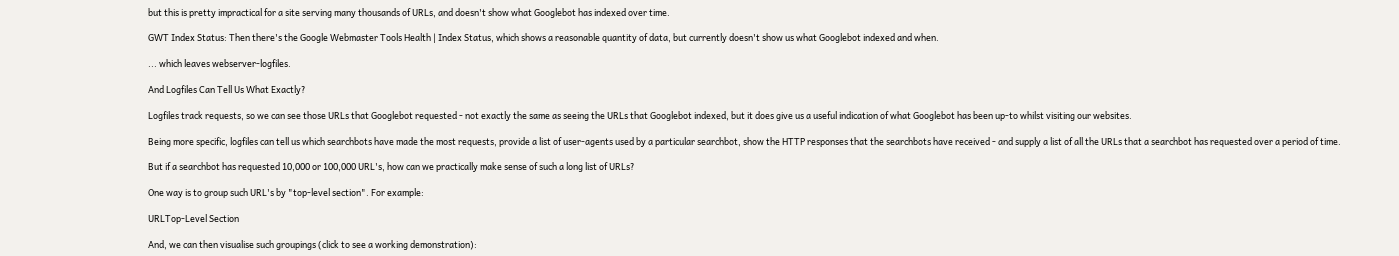but this is pretty impractical for a site serving many thousands of URLs, and doesn't show what Googlebot has indexed over time.

GWT Index Status: Then there's the Google Webmaster Tools Health | Index Status, which shows a reasonable quantity of data, but currently doesn't show us what Googlebot indexed and when.

... which leaves webserver-logfiles.

And Logfiles Can Tell Us What Exactly?

Logfiles track requests, so we can see those URLs that Googlebot requested - not exactly the same as seeing the URLs that Googlebot indexed, but it does give us a useful indication of what Googlebot has been up-to whilst visiting our websites.

Being more specific, logfiles can tell us which searchbots have made the most requests, provide a list of user-agents used by a particular searchbot, show the HTTP responses that the searchbots have received - and supply a list of all the URLs that a searchbot has requested over a period of time.

But if a searchbot has requested 10,000 or 100,000 URL's, how can we practically make sense of such a long list of URLs?

One way is to group such URL's by "top-level section". For example:

URLTop-Level Section

And, we can then visualise such groupings (click to see a working demonstration):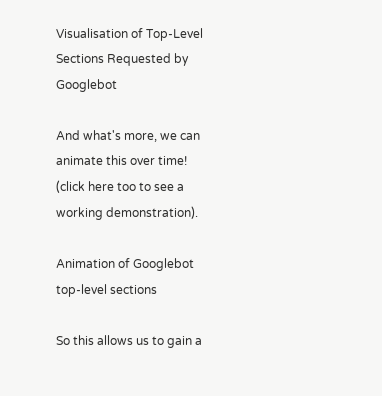Visualisation of Top-Level Sections Requested by Googlebot

And what's more, we can animate this over time! (click here too to see a working demonstration).

Animation of Googlebot top-level sections

So this allows us to gain a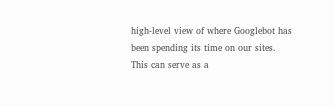high-level view of where Googlebot has been spending its time on our sites. This can serve as a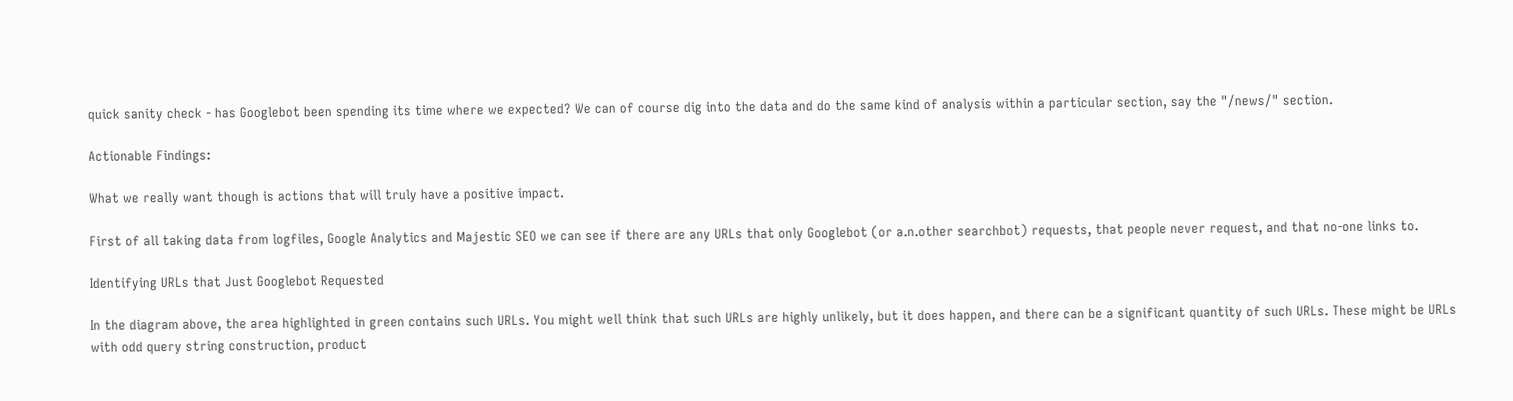quick sanity check - has Googlebot been spending its time where we expected? We can of course dig into the data and do the same kind of analysis within a particular section, say the "/news/" section.

Actionable Findings:

What we really want though is actions that will truly have a positive impact.

First of all taking data from logfiles, Google Analytics and Majestic SEO we can see if there are any URLs that only Googlebot (or a.n.other searchbot) requests, that people never request, and that no-one links to.

Identifying URLs that Just Googlebot Requested

In the diagram above, the area highlighted in green contains such URLs. You might well think that such URLs are highly unlikely, but it does happen, and there can be a significant quantity of such URLs. These might be URLs with odd query string construction, product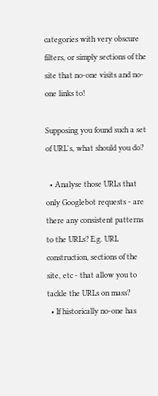categories with very obscure filters, or simply sections of the site that no-one visits and no-one links to!

Supposing you found such a set of URL's, what should you do?

  • Analyse those URLs that only Googlebot requests - are there any consistent patterns to the URLs? E.g. URL construction, sections of the site, etc - that allow you to tackle the URLs on mass?
  • If historically no-one has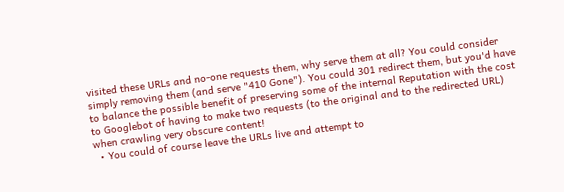visited these URLs and no-one requests them, why serve them at all? You could consider simply removing them (and serve "410 Gone"). You could 301 redirect them, but you'd have to balance the possible benefit of preserving some of the internal Reputation with the cost to Googlebot of having to make two requests (to the original and to the redirected URL) when crawling very obscure content!
  • You could of course leave the URLs live and attempt to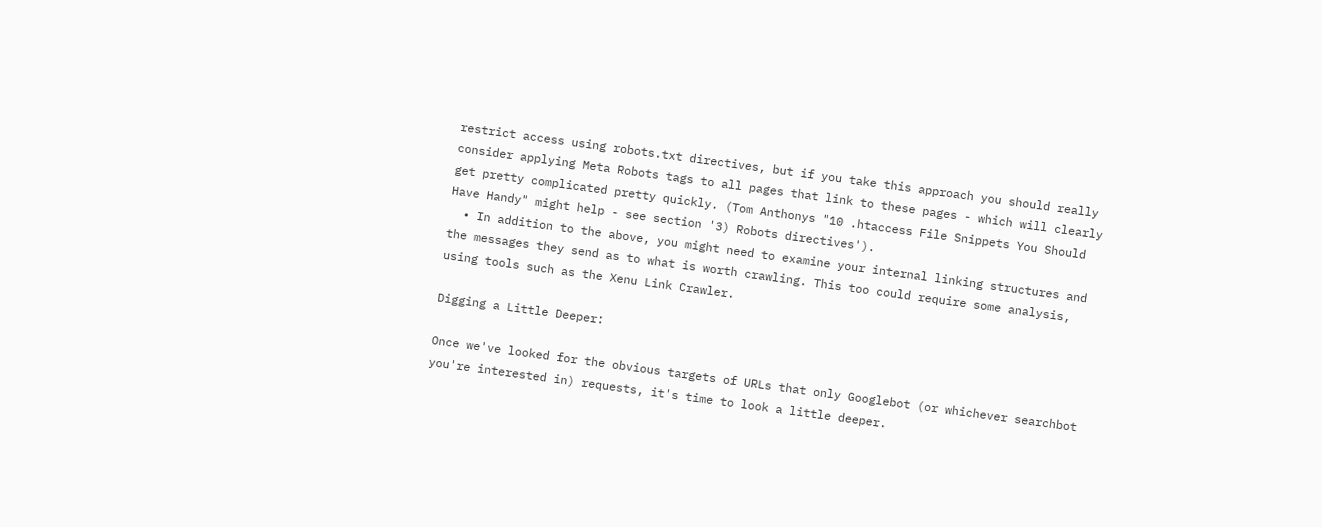restrict access using robots.txt directives, but if you take this approach you should really consider applying Meta Robots tags to all pages that link to these pages - which will clearly get pretty complicated pretty quickly. (Tom Anthonys "10 .htaccess File Snippets You Should Have Handy" might help - see section '3) Robots directives').
  • In addition to the above, you might need to examine your internal linking structures and the messages they send as to what is worth crawling. This too could require some analysis, using tools such as the Xenu Link Crawler.

Digging a Little Deeper:

Once we've looked for the obvious targets of URLs that only Googlebot (or whichever searchbot you're interested in) requests, it's time to look a little deeper.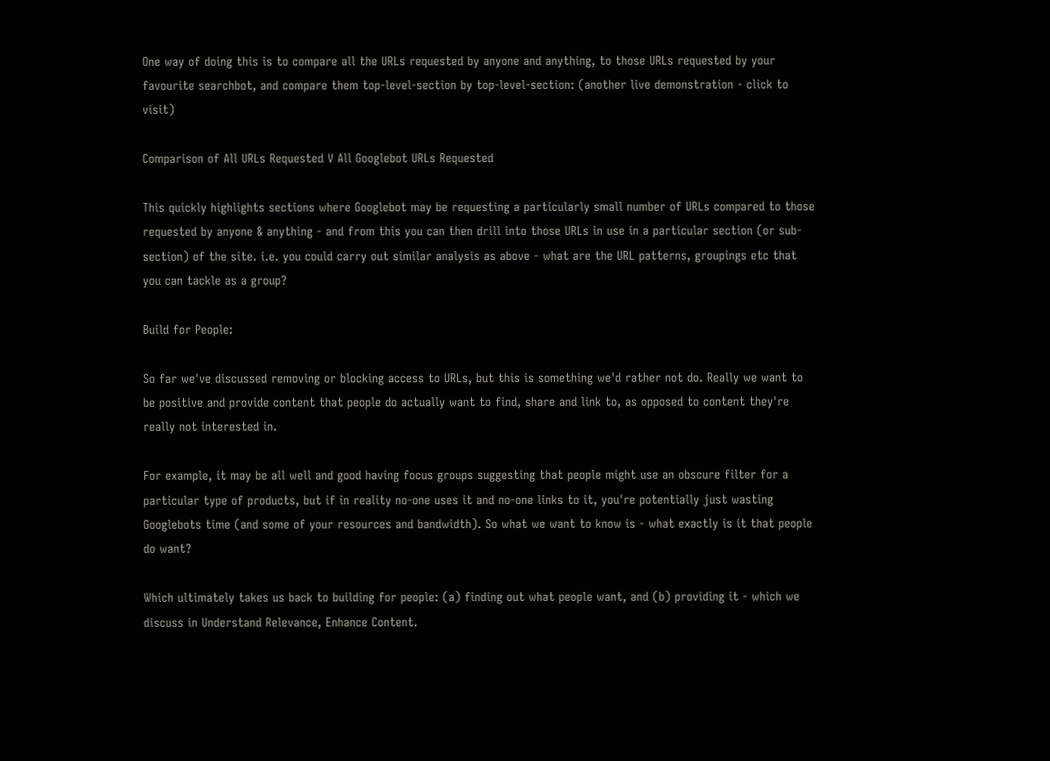One way of doing this is to compare all the URLs requested by anyone and anything, to those URLs requested by your favourite searchbot, and compare them top-level-section by top-level-section: (another live demonstration - click to visit)

Comparison of All URLs Requested V All Googlebot URLs Requested

This quickly highlights sections where Googlebot may be requesting a particularly small number of URLs compared to those requested by anyone & anything - and from this you can then drill into those URLs in use in a particular section (or sub-section) of the site. i.e. you could carry out similar analysis as above - what are the URL patterns, groupings etc that you can tackle as a group?

Build for People:

So far we've discussed removing or blocking access to URLs, but this is something we'd rather not do. Really we want to be positive and provide content that people do actually want to find, share and link to, as opposed to content they're really not interested in.

For example, it may be all well and good having focus groups suggesting that people might use an obscure filter for a particular type of products, but if in reality no-one uses it and no-one links to it, you're potentially just wasting Googlebots time (and some of your resources and bandwidth). So what we want to know is - what exactly is it that people do want?

Which ultimately takes us back to building for people: (a) finding out what people want, and (b) providing it - which we discuss in Understand Relevance, Enhance Content.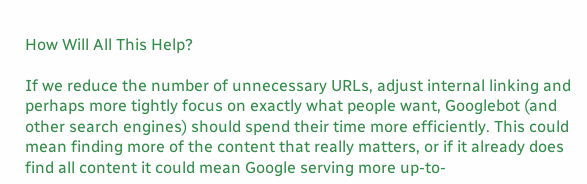How Will All This Help?

If we reduce the number of unnecessary URLs, adjust internal linking and perhaps more tightly focus on exactly what people want, Googlebot (and other search engines) should spend their time more efficiently. This could mean finding more of the content that really matters, or if it already does find all content it could mean Google serving more up-to-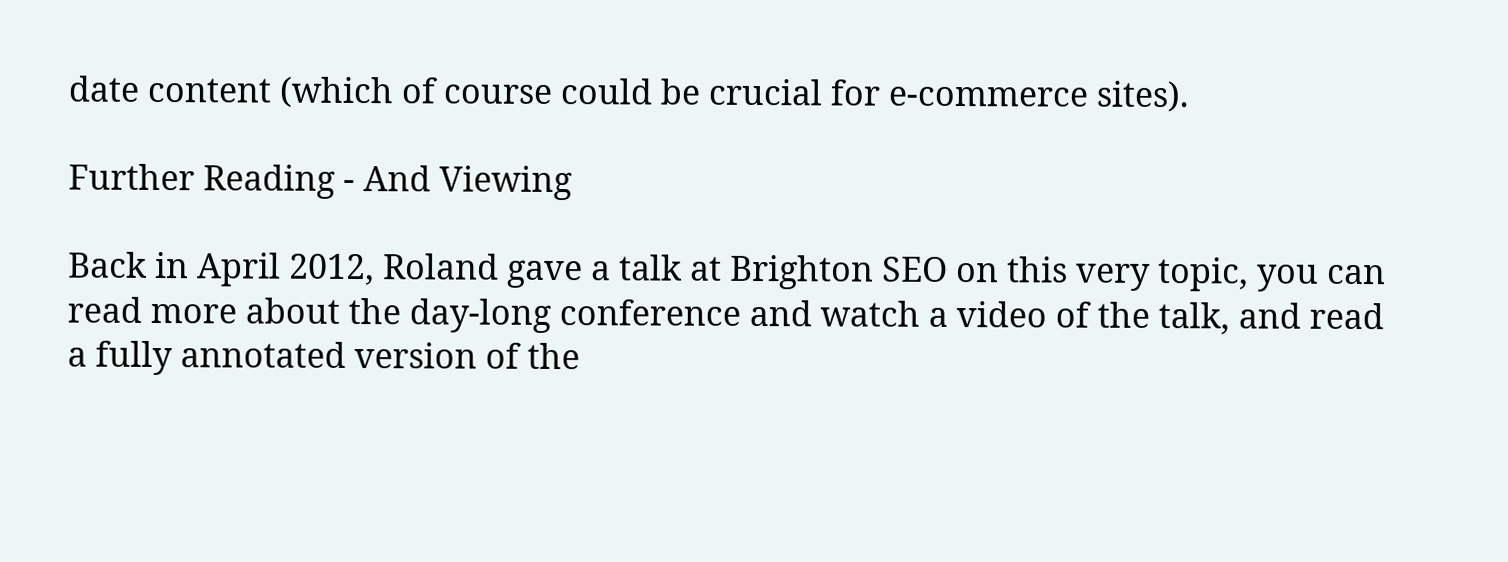date content (which of course could be crucial for e-commerce sites).

Further Reading - And Viewing

Back in April 2012, Roland gave a talk at Brighton SEO on this very topic, you can read more about the day-long conference and watch a video of the talk, and read a fully annotated version of the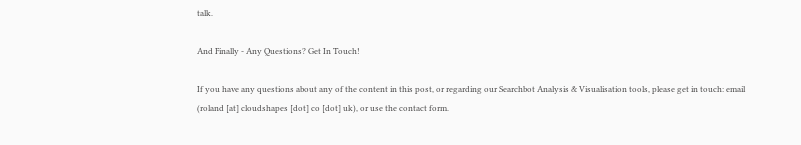talk.

And Finally - Any Questions? Get In Touch!

If you have any questions about any of the content in this post, or regarding our Searchbot Analysis & Visualisation tools, please get in touch: email (roland [at] cloudshapes [dot] co [dot] uk), or use the contact form.